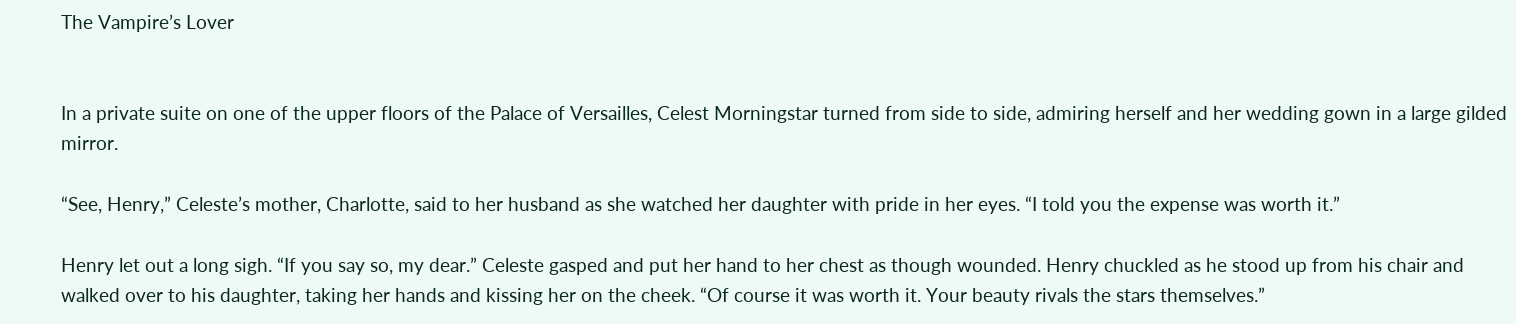The Vampire’s Lover


In a private suite on one of the upper floors of the Palace of Versailles, Celest Morningstar turned from side to side, admiring herself and her wedding gown in a large gilded mirror.

“See, Henry,” Celeste’s mother, Charlotte, said to her husband as she watched her daughter with pride in her eyes. “I told you the expense was worth it.”

Henry let out a long sigh. “If you say so, my dear.” Celeste gasped and put her hand to her chest as though wounded. Henry chuckled as he stood up from his chair and walked over to his daughter, taking her hands and kissing her on the cheek. “Of course it was worth it. Your beauty rivals the stars themselves.”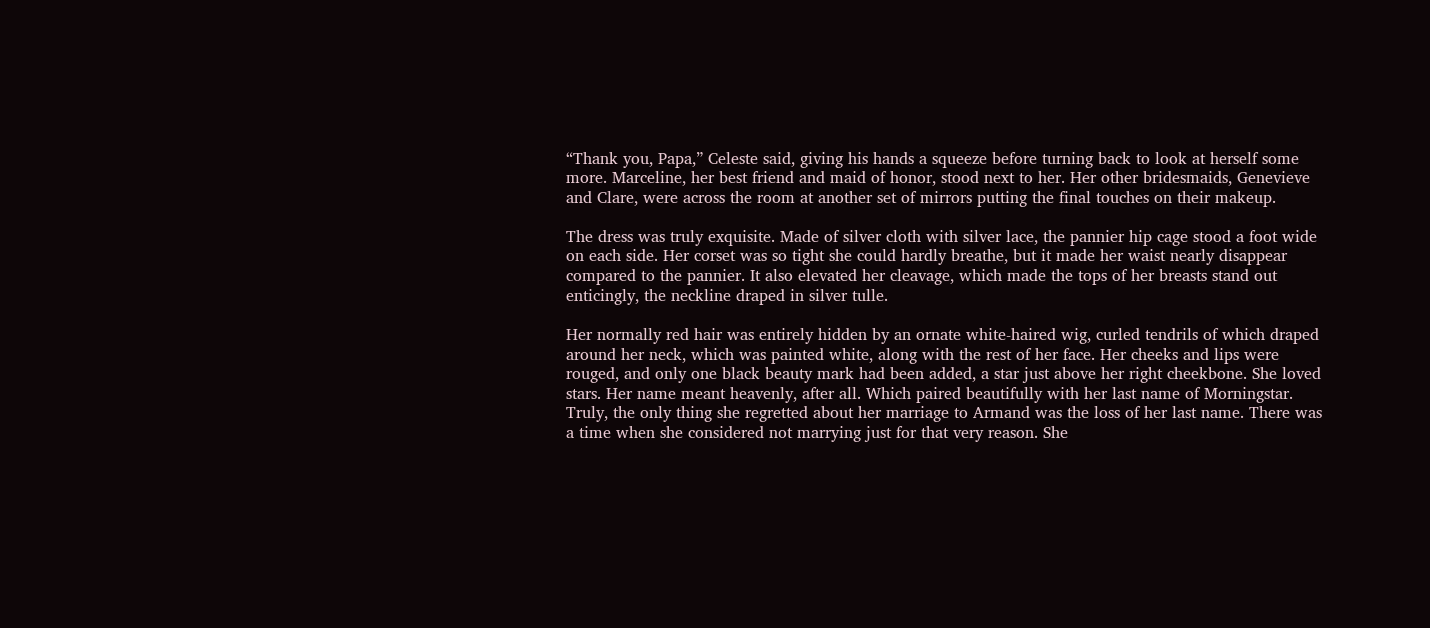“Thank you, Papa,” Celeste said, giving his hands a squeeze before turning back to look at herself some more. Marceline, her best friend and maid of honor, stood next to her. Her other bridesmaids, Genevieve and Clare, were across the room at another set of mirrors putting the final touches on their makeup.

The dress was truly exquisite. Made of silver cloth with silver lace, the pannier hip cage stood a foot wide on each side. Her corset was so tight she could hardly breathe, but it made her waist nearly disappear compared to the pannier. It also elevated her cleavage, which made the tops of her breasts stand out enticingly, the neckline draped in silver tulle.

Her normally red hair was entirely hidden by an ornate white-haired wig, curled tendrils of which draped around her neck, which was painted white, along with the rest of her face. Her cheeks and lips were rouged, and only one black beauty mark had been added, a star just above her right cheekbone. She loved stars. Her name meant heavenly, after all. Which paired beautifully with her last name of Morningstar. Truly, the only thing she regretted about her marriage to Armand was the loss of her last name. There was a time when she considered not marrying just for that very reason. She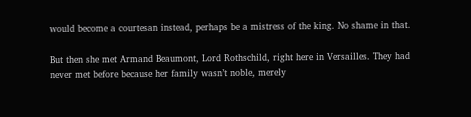would become a courtesan instead, perhaps be a mistress of the king. No shame in that.

But then she met Armand Beaumont, Lord Rothschild, right here in Versailles. They had never met before because her family wasn’t noble, merely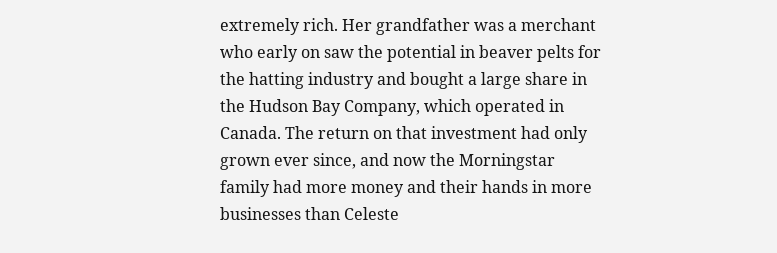extremely rich. Her grandfather was a merchant who early on saw the potential in beaver pelts for the hatting industry and bought a large share in the Hudson Bay Company, which operated in Canada. The return on that investment had only grown ever since, and now the Morningstar family had more money and their hands in more businesses than Celeste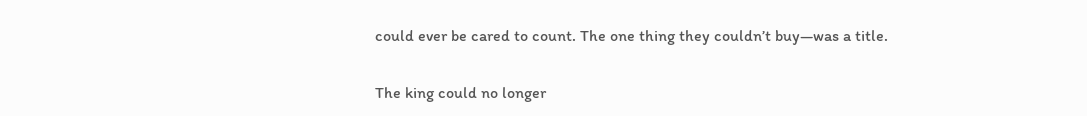could ever be cared to count. The one thing they couldn’t buy—was a title.

The king could no longer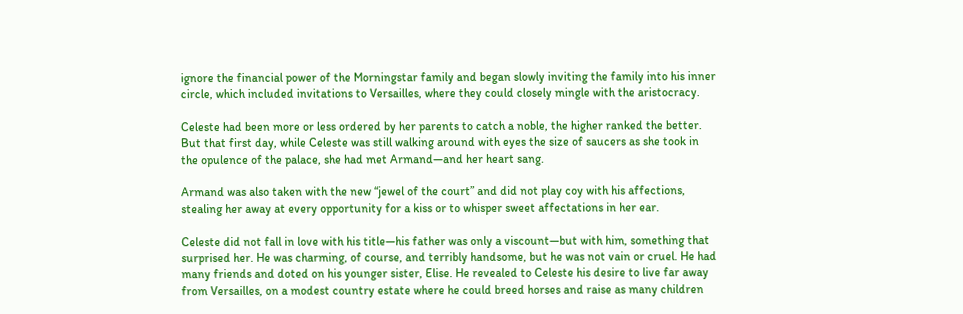ignore the financial power of the Morningstar family and began slowly inviting the family into his inner circle, which included invitations to Versailles, where they could closely mingle with the aristocracy.

Celeste had been more or less ordered by her parents to catch a noble, the higher ranked the better. But that first day, while Celeste was still walking around with eyes the size of saucers as she took in the opulence of the palace, she had met Armand—and her heart sang.

Armand was also taken with the new “jewel of the court” and did not play coy with his affections, stealing her away at every opportunity for a kiss or to whisper sweet affectations in her ear.

Celeste did not fall in love with his title—his father was only a viscount—but with him, something that surprised her. He was charming, of course, and terribly handsome, but he was not vain or cruel. He had many friends and doted on his younger sister, Elise. He revealed to Celeste his desire to live far away from Versailles, on a modest country estate where he could breed horses and raise as many children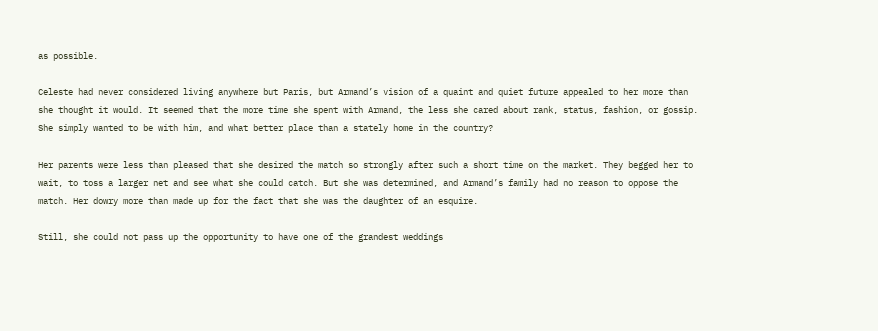as possible.

Celeste had never considered living anywhere but Paris, but Armand’s vision of a quaint and quiet future appealed to her more than she thought it would. It seemed that the more time she spent with Armand, the less she cared about rank, status, fashion, or gossip. She simply wanted to be with him, and what better place than a stately home in the country?

Her parents were less than pleased that she desired the match so strongly after such a short time on the market. They begged her to wait, to toss a larger net and see what she could catch. But she was determined, and Armand’s family had no reason to oppose the match. Her dowry more than made up for the fact that she was the daughter of an esquire.

Still, she could not pass up the opportunity to have one of the grandest weddings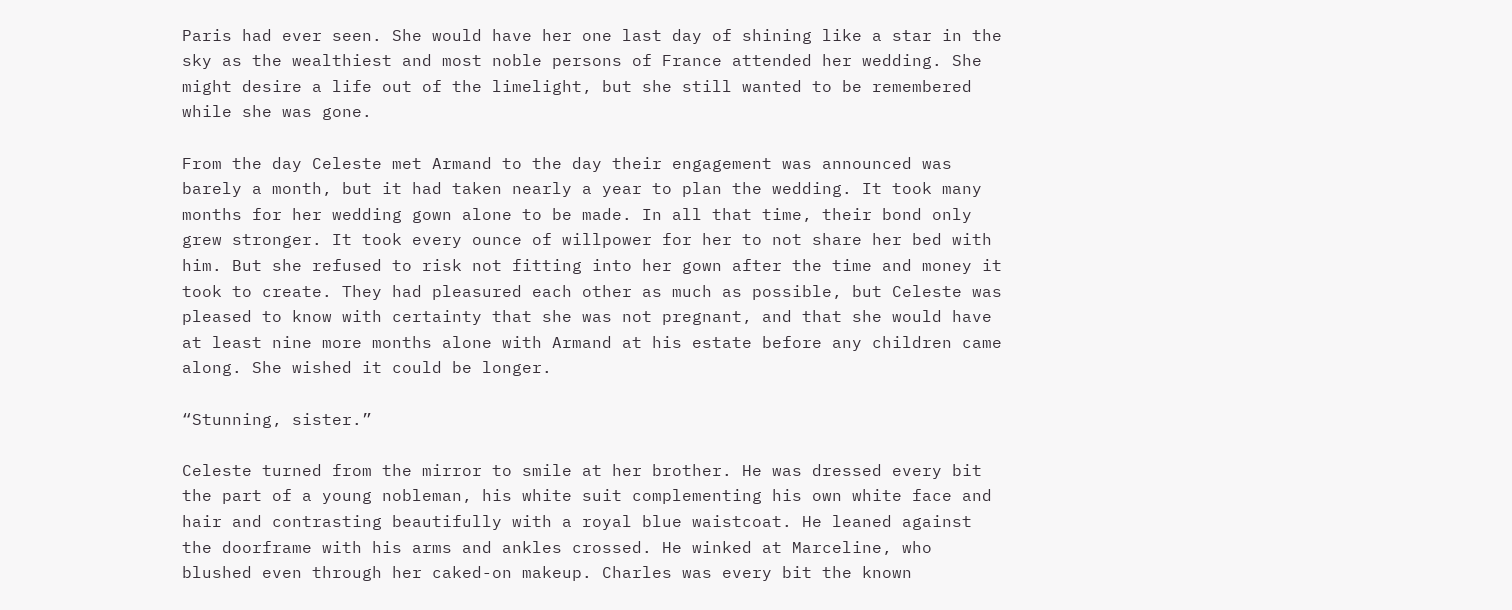Paris had ever seen. She would have her one last day of shining like a star in the sky as the wealthiest and most noble persons of France attended her wedding. She might desire a life out of the limelight, but she still wanted to be remembered while she was gone.

From the day Celeste met Armand to the day their engagement was announced was barely a month, but it had taken nearly a year to plan the wedding. It took many months for her wedding gown alone to be made. In all that time, their bond only grew stronger. It took every ounce of willpower for her to not share her bed with him. But she refused to risk not fitting into her gown after the time and money it took to create. They had pleasured each other as much as possible, but Celeste was pleased to know with certainty that she was not pregnant, and that she would have at least nine more months alone with Armand at his estate before any children came along. She wished it could be longer.

“Stunning, sister.”

Celeste turned from the mirror to smile at her brother. He was dressed every bit the part of a young nobleman, his white suit complementing his own white face and hair and contrasting beautifully with a royal blue waistcoat. He leaned against the doorframe with his arms and ankles crossed. He winked at Marceline, who blushed even through her caked-on makeup. Charles was every bit the known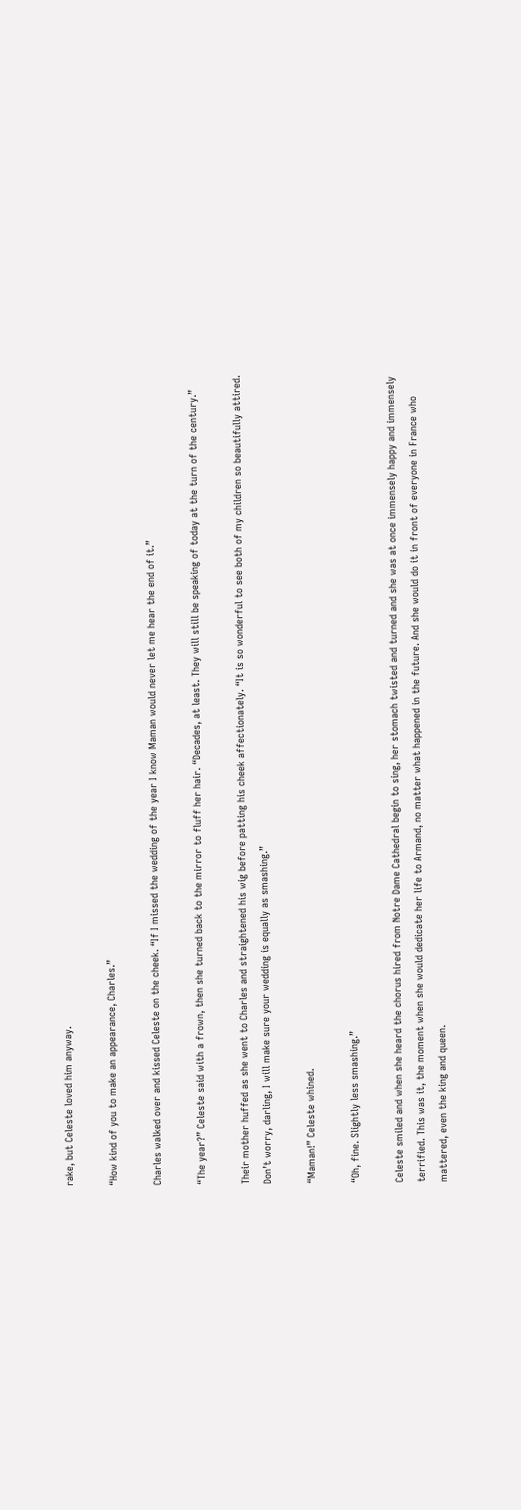rake, but Celeste loved him anyway.

“How kind of you to make an appearance, Charles.”

Charles walked over and kissed Celeste on the cheek. “If I missed the wedding of the year I know Maman would never let me hear the end of it.”

“The year?” Celeste said with a frown, then she turned back to the mirror to fluff her hair. “Decades, at least. They will still be speaking of today at the turn of the century.”

Their mother huffed as she went to Charles and straightened his wig before patting his cheek affectionately. “It is so wonderful to see both of my children so beautifully attired. Don’t worry, darling, I will make sure your wedding is equally as smashing.”

“Maman!” Celeste whined.

“Oh, fine. Slightly less smashing.”

Celeste smiled and when she heard the chorus hired from Notre Dame Cathedral begin to sing, her stomach twisted and turned and she was at once immensely happy and immensely terrified. This was it, the moment when she would dedicate her life to Armand, no matter what happened in the future. And she would do it in front of everyone in France who mattered, even the king and queen.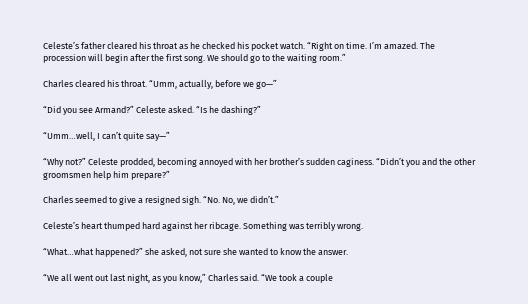Celeste’s father cleared his throat as he checked his pocket watch. “Right on time. I’m amazed. The procession will begin after the first song. We should go to the waiting room.”

Charles cleared his throat. “Umm, actually, before we go—”

“Did you see Armand?” Celeste asked. “Is he dashing?”

“Umm…well, I can’t quite say—”

“Why not?” Celeste prodded, becoming annoyed with her brother’s sudden caginess. “Didn’t you and the other groomsmen help him prepare?”

Charles seemed to give a resigned sigh. “No. No, we didn’t.”

Celeste’s heart thumped hard against her ribcage. Something was terribly wrong.

“What…what happened?” she asked, not sure she wanted to know the answer.

“We all went out last night, as you know,” Charles said. “We took a couple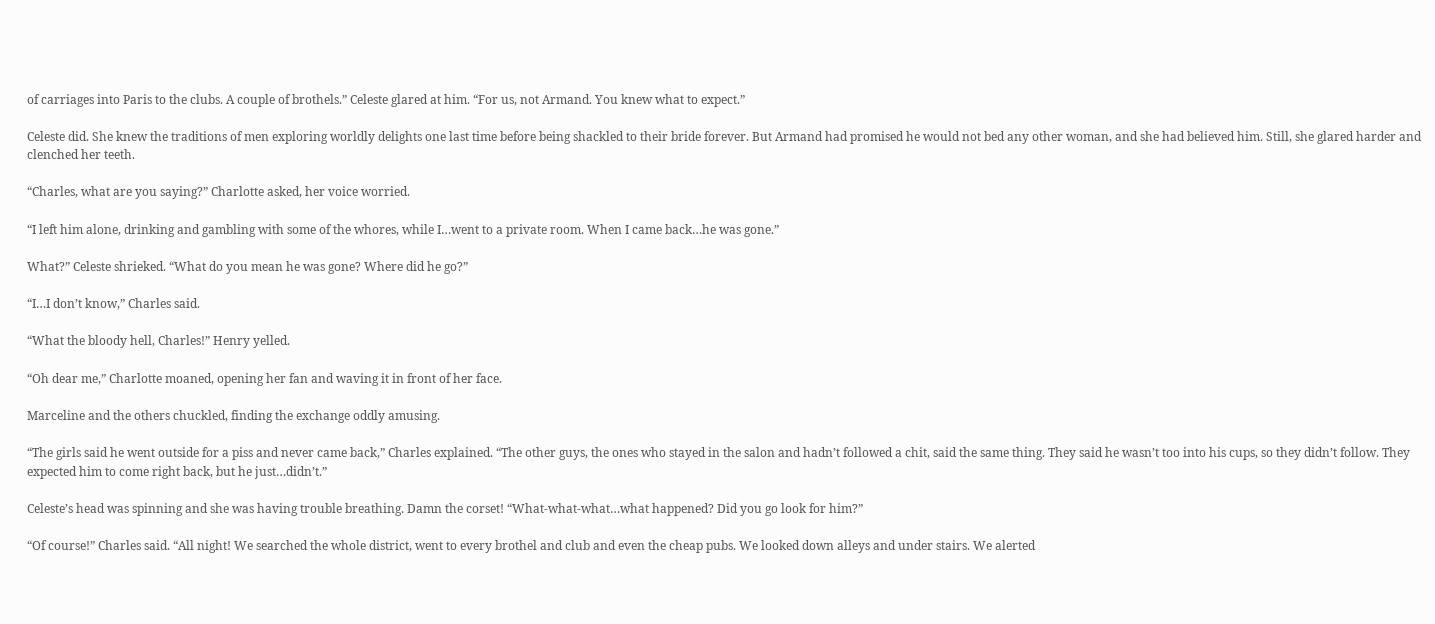of carriages into Paris to the clubs. A couple of brothels.” Celeste glared at him. “For us, not Armand. You knew what to expect.”

Celeste did. She knew the traditions of men exploring worldly delights one last time before being shackled to their bride forever. But Armand had promised he would not bed any other woman, and she had believed him. Still, she glared harder and clenched her teeth.

“Charles, what are you saying?” Charlotte asked, her voice worried.

“I left him alone, drinking and gambling with some of the whores, while I…went to a private room. When I came back…he was gone.”

What?” Celeste shrieked. “What do you mean he was gone? Where did he go?”

“I…I don’t know,” Charles said.

“What the bloody hell, Charles!” Henry yelled.

“Oh dear me,” Charlotte moaned, opening her fan and waving it in front of her face.

Marceline and the others chuckled, finding the exchange oddly amusing.

“The girls said he went outside for a piss and never came back,” Charles explained. “The other guys, the ones who stayed in the salon and hadn’t followed a chit, said the same thing. They said he wasn’t too into his cups, so they didn’t follow. They expected him to come right back, but he just…didn’t.”

Celeste’s head was spinning and she was having trouble breathing. Damn the corset! “What-what-what…what happened? Did you go look for him?”

“Of course!” Charles said. “All night! We searched the whole district, went to every brothel and club and even the cheap pubs. We looked down alleys and under stairs. We alerted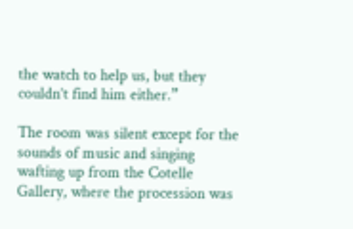the watch to help us, but they couldn’t find him either.”

The room was silent except for the sounds of music and singing wafting up from the Cotelle Gallery, where the procession was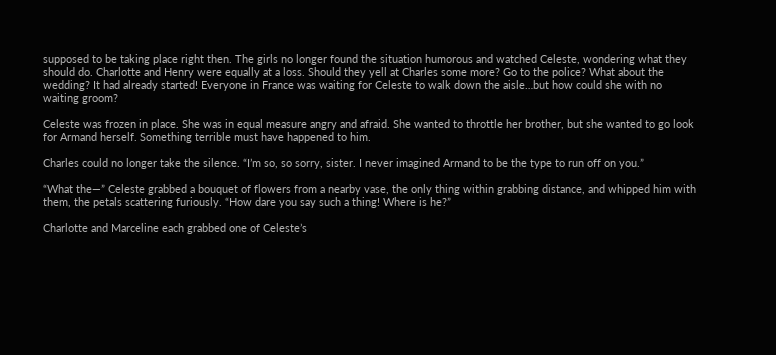supposed to be taking place right then. The girls no longer found the situation humorous and watched Celeste, wondering what they should do. Charlotte and Henry were equally at a loss. Should they yell at Charles some more? Go to the police? What about the wedding? It had already started! Everyone in France was waiting for Celeste to walk down the aisle…but how could she with no waiting groom?

Celeste was frozen in place. She was in equal measure angry and afraid. She wanted to throttle her brother, but she wanted to go look for Armand herself. Something terrible must have happened to him.

Charles could no longer take the silence. “I’m so, so sorry, sister. I never imagined Armand to be the type to run off on you.”

“What the—” Celeste grabbed a bouquet of flowers from a nearby vase, the only thing within grabbing distance, and whipped him with them, the petals scattering furiously. “How dare you say such a thing! Where is he?”

Charlotte and Marceline each grabbed one of Celeste’s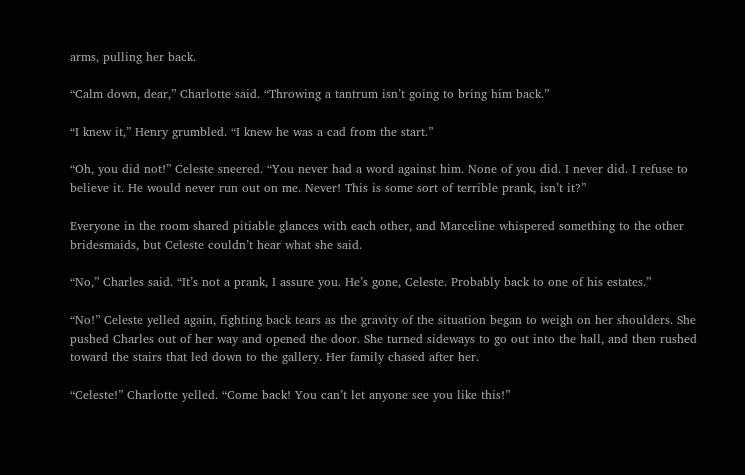arms, pulling her back.

“Calm down, dear,” Charlotte said. “Throwing a tantrum isn’t going to bring him back.”

“I knew it,” Henry grumbled. “I knew he was a cad from the start.”

“Oh, you did not!” Celeste sneered. “You never had a word against him. None of you did. I never did. I refuse to believe it. He would never run out on me. Never! This is some sort of terrible prank, isn’t it?”

Everyone in the room shared pitiable glances with each other, and Marceline whispered something to the other bridesmaids, but Celeste couldn’t hear what she said.

“No,” Charles said. “It’s not a prank, I assure you. He’s gone, Celeste. Probably back to one of his estates.”

“No!” Celeste yelled again, fighting back tears as the gravity of the situation began to weigh on her shoulders. She pushed Charles out of her way and opened the door. She turned sideways to go out into the hall, and then rushed toward the stairs that led down to the gallery. Her family chased after her.

“Celeste!” Charlotte yelled. “Come back! You can’t let anyone see you like this!”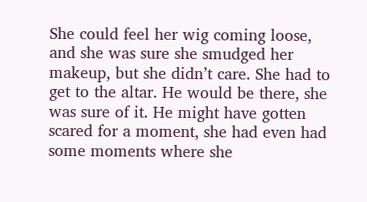She could feel her wig coming loose, and she was sure she smudged her makeup, but she didn’t care. She had to get to the altar. He would be there, she was sure of it. He might have gotten scared for a moment, she had even had some moments where she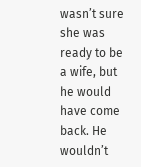wasn’t sure she was ready to be a wife, but he would have come back. He wouldn’t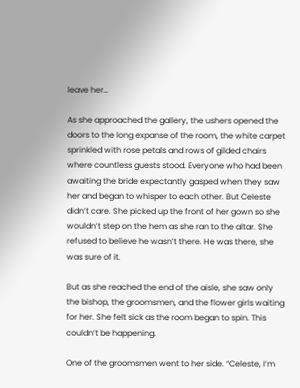leave her…

As she approached the gallery, the ushers opened the doors to the long expanse of the room, the white carpet sprinkled with rose petals and rows of gilded chairs where countless guests stood. Everyone who had been awaiting the bride expectantly gasped when they saw her and began to whisper to each other. But Celeste didn’t care. She picked up the front of her gown so she wouldn’t step on the hem as she ran to the altar. She refused to believe he wasn’t there. He was there, she was sure of it.

But as she reached the end of the aisle, she saw only the bishop, the groomsmen, and the flower girls waiting for her. She felt sick as the room began to spin. This couldn’t be happening.

One of the groomsmen went to her side. “Celeste, I’m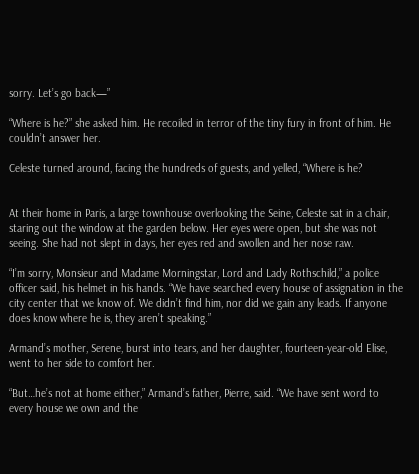sorry. Let’s go back—”

“Where is he?” she asked him. He recoiled in terror of the tiny fury in front of him. He couldn’t answer her.

Celeste turned around, facing the hundreds of guests, and yelled, “Where is he?


At their home in Paris, a large townhouse overlooking the Seine, Celeste sat in a chair, staring out the window at the garden below. Her eyes were open, but she was not seeing. She had not slept in days, her eyes red and swollen and her nose raw.

“I’m sorry, Monsieur and Madame Morningstar, Lord and Lady Rothschild,” a police officer said, his helmet in his hands. “We have searched every house of assignation in the city center that we know of. We didn’t find him, nor did we gain any leads. If anyone does know where he is, they aren’t speaking.”

Armand’s mother, Serene, burst into tears, and her daughter, fourteen-year-old Elise, went to her side to comfort her.

“But…he’s not at home either,” Armand’s father, Pierre, said. “We have sent word to every house we own and the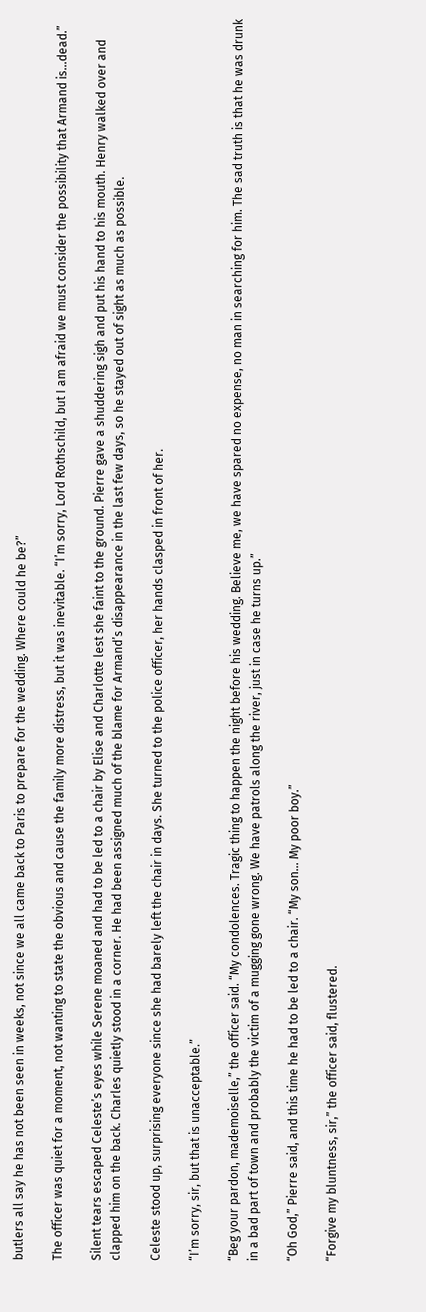butlers all say he has not been seen in weeks, not since we all came back to Paris to prepare for the wedding. Where could he be?”

The officer was quiet for a moment, not wanting to state the obvious and cause the family more distress, but it was inevitable. “I’m sorry, Lord Rothschild, but I am afraid we must consider the possibility that Armand is…dead.”

Silent tears escaped Celeste’s eyes while Serene moaned and had to be led to a chair by Elise and Charlotte lest she faint to the ground. Pierre gave a shuddering sigh and put his hand to his mouth. Henry walked over and clapped him on the back. Charles quietly stood in a corner. He had been assigned much of the blame for Armand’s disappearance in the last few days, so he stayed out of sight as much as possible.

Celeste stood up, surprising everyone since she had barely left the chair in days. She turned to the police officer, her hands clasped in front of her.

“I’m sorry, sir, but that is unacceptable.”

“Beg your pardon, mademoiselle,” the officer said. “My condolences. Tragic thing to happen the night before his wedding. Believe me, we have spared no expense, no man in searching for him. The sad truth is that he was drunk in a bad part of town and probably the victim of a mugging gone wrong. We have patrols along the river, just in case he turns up.”

“Oh God,” Pierre said, and this time he had to be led to a chair. “My son… My poor boy.”

“Forgive my bluntness, sir,” the officer said, flustered.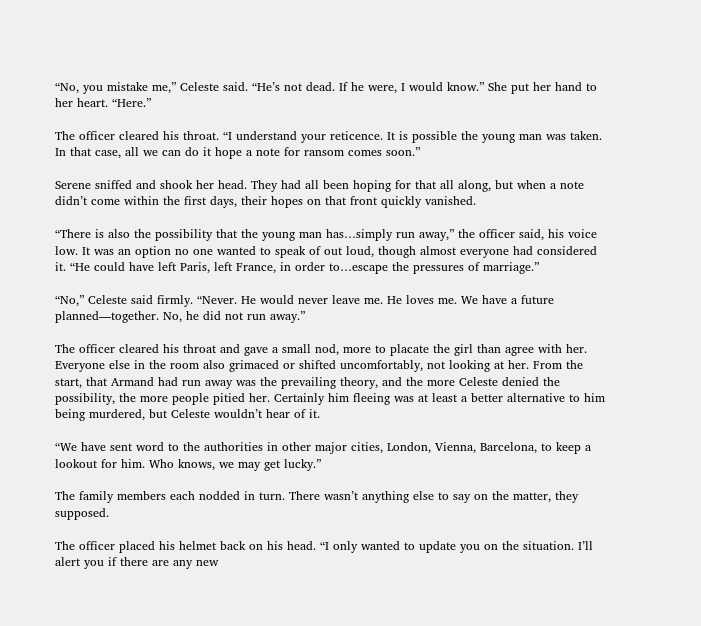“No, you mistake me,” Celeste said. “He’s not dead. If he were, I would know.” She put her hand to her heart. “Here.”

The officer cleared his throat. “I understand your reticence. It is possible the young man was taken. In that case, all we can do it hope a note for ransom comes soon.”

Serene sniffed and shook her head. They had all been hoping for that all along, but when a note didn’t come within the first days, their hopes on that front quickly vanished.

“There is also the possibility that the young man has…simply run away,” the officer said, his voice low. It was an option no one wanted to speak of out loud, though almost everyone had considered it. “He could have left Paris, left France, in order to…escape the pressures of marriage.”

“No,” Celeste said firmly. “Never. He would never leave me. He loves me. We have a future planned—together. No, he did not run away.”

The officer cleared his throat and gave a small nod, more to placate the girl than agree with her. Everyone else in the room also grimaced or shifted uncomfortably, not looking at her. From the start, that Armand had run away was the prevailing theory, and the more Celeste denied the possibility, the more people pitied her. Certainly him fleeing was at least a better alternative to him being murdered, but Celeste wouldn’t hear of it.

“We have sent word to the authorities in other major cities, London, Vienna, Barcelona, to keep a lookout for him. Who knows, we may get lucky.”

The family members each nodded in turn. There wasn’t anything else to say on the matter, they supposed.

The officer placed his helmet back on his head. “I only wanted to update you on the situation. I’ll alert you if there are any new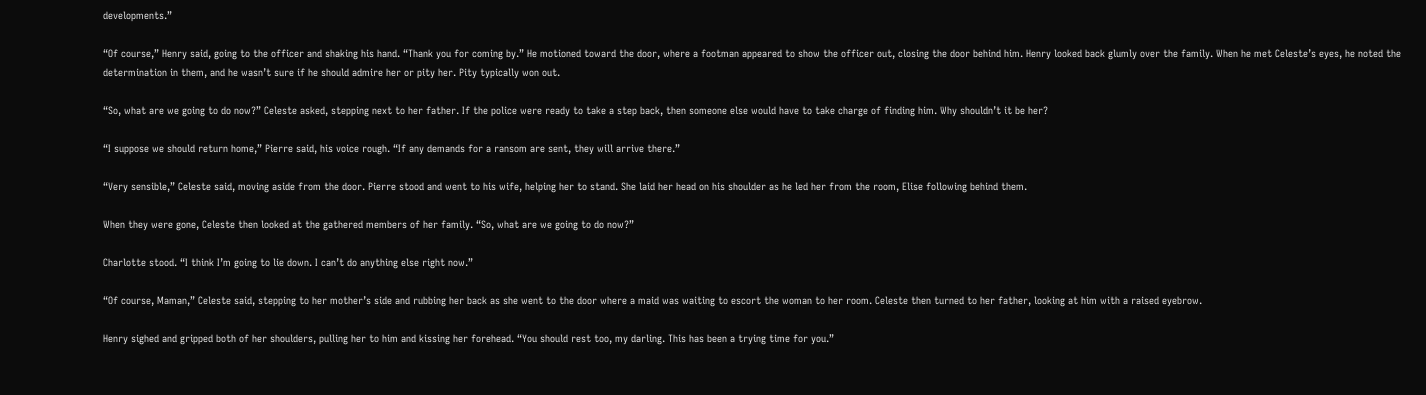developments.”

“Of course,” Henry said, going to the officer and shaking his hand. “Thank you for coming by.” He motioned toward the door, where a footman appeared to show the officer out, closing the door behind him. Henry looked back glumly over the family. When he met Celeste’s eyes, he noted the determination in them, and he wasn’t sure if he should admire her or pity her. Pity typically won out.

“So, what are we going to do now?” Celeste asked, stepping next to her father. If the police were ready to take a step back, then someone else would have to take charge of finding him. Why shouldn’t it be her?

“I suppose we should return home,” Pierre said, his voice rough. “If any demands for a ransom are sent, they will arrive there.”

“Very sensible,” Celeste said, moving aside from the door. Pierre stood and went to his wife, helping her to stand. She laid her head on his shoulder as he led her from the room, Elise following behind them.

When they were gone, Celeste then looked at the gathered members of her family. “So, what are we going to do now?”

Charlotte stood. “I think I’m going to lie down. I can’t do anything else right now.”

“Of course, Maman,” Celeste said, stepping to her mother’s side and rubbing her back as she went to the door where a maid was waiting to escort the woman to her room. Celeste then turned to her father, looking at him with a raised eyebrow.

Henry sighed and gripped both of her shoulders, pulling her to him and kissing her forehead. “You should rest too, my darling. This has been a trying time for you.”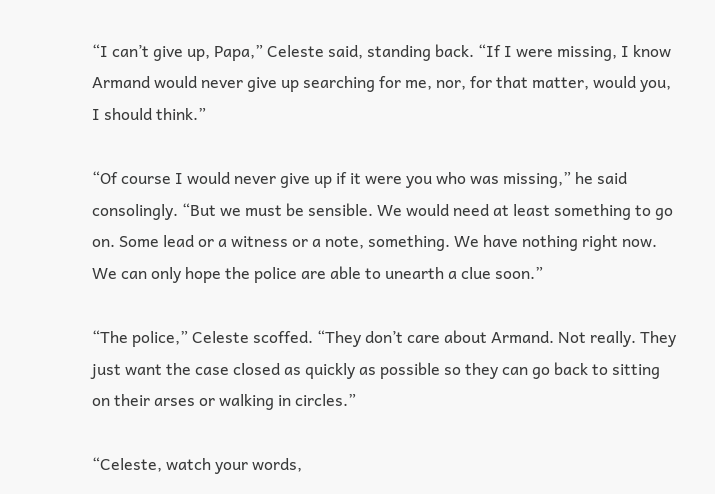“I can’t give up, Papa,” Celeste said, standing back. “If I were missing, I know Armand would never give up searching for me, nor, for that matter, would you, I should think.”

“Of course I would never give up if it were you who was missing,” he said consolingly. “But we must be sensible. We would need at least something to go on. Some lead or a witness or a note, something. We have nothing right now. We can only hope the police are able to unearth a clue soon.”

“The police,” Celeste scoffed. “They don’t care about Armand. Not really. They just want the case closed as quickly as possible so they can go back to sitting on their arses or walking in circles.”

“Celeste, watch your words,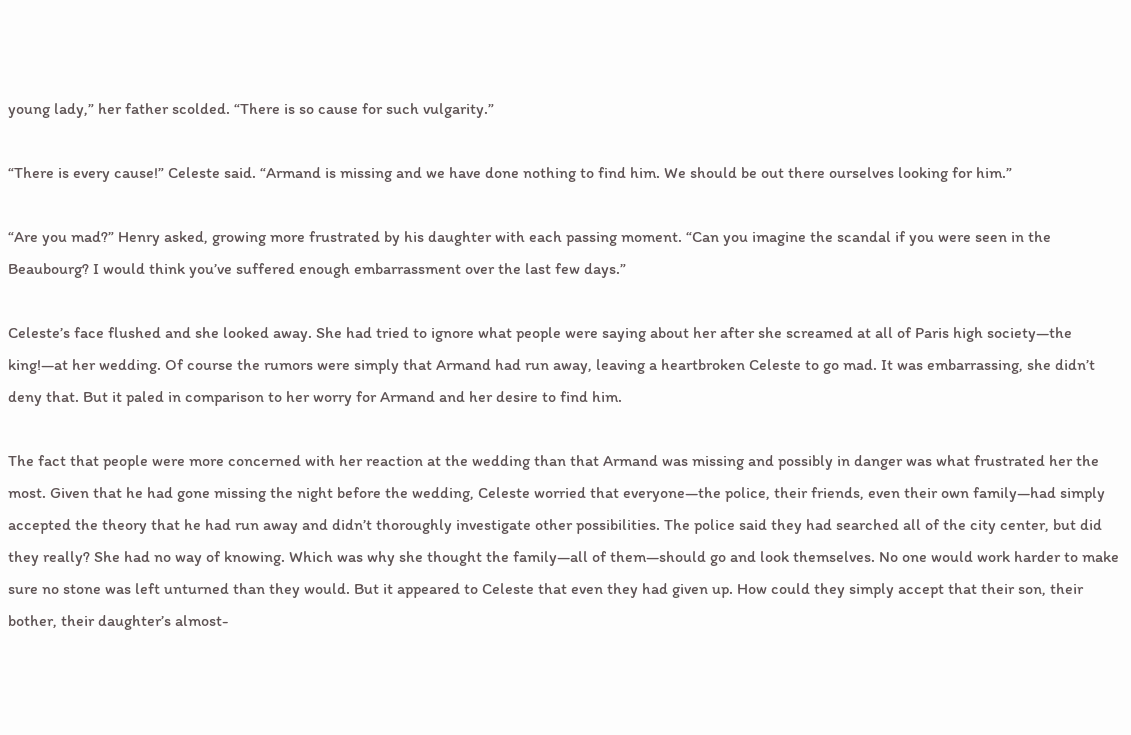young lady,” her father scolded. “There is so cause for such vulgarity.”

“There is every cause!” Celeste said. “Armand is missing and we have done nothing to find him. We should be out there ourselves looking for him.”

“Are you mad?” Henry asked, growing more frustrated by his daughter with each passing moment. “Can you imagine the scandal if you were seen in the Beaubourg? I would think you’ve suffered enough embarrassment over the last few days.”

Celeste’s face flushed and she looked away. She had tried to ignore what people were saying about her after she screamed at all of Paris high society—the king!—at her wedding. Of course the rumors were simply that Armand had run away, leaving a heartbroken Celeste to go mad. It was embarrassing, she didn’t deny that. But it paled in comparison to her worry for Armand and her desire to find him.

The fact that people were more concerned with her reaction at the wedding than that Armand was missing and possibly in danger was what frustrated her the most. Given that he had gone missing the night before the wedding, Celeste worried that everyone—the police, their friends, even their own family—had simply accepted the theory that he had run away and didn’t thoroughly investigate other possibilities. The police said they had searched all of the city center, but did they really? She had no way of knowing. Which was why she thought the family—all of them—should go and look themselves. No one would work harder to make sure no stone was left unturned than they would. But it appeared to Celeste that even they had given up. How could they simply accept that their son, their bother, their daughter’s almost-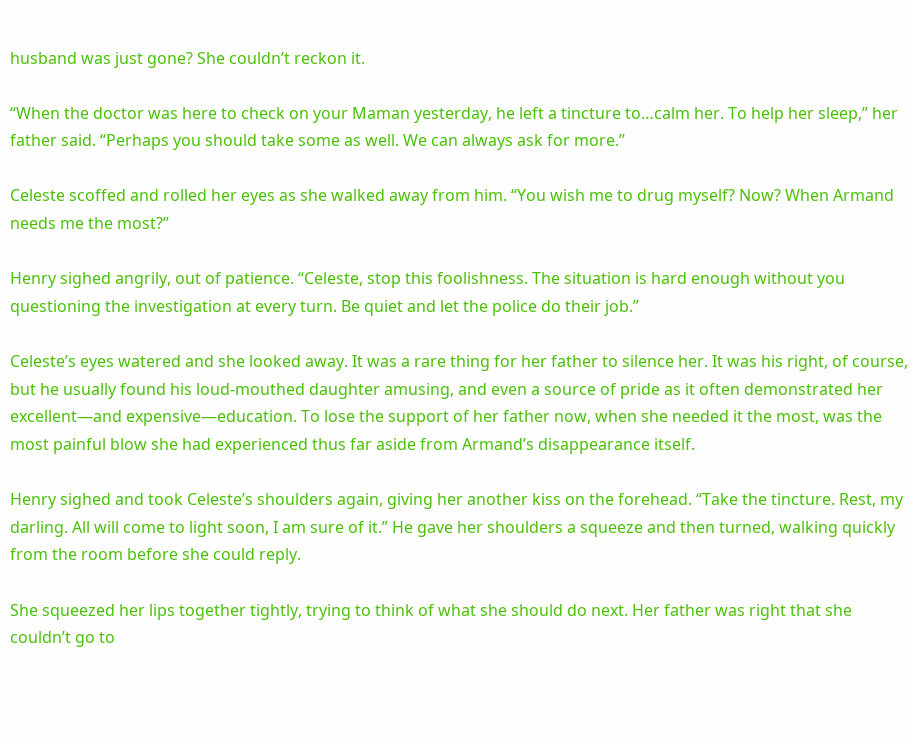husband was just gone? She couldn’t reckon it.

“When the doctor was here to check on your Maman yesterday, he left a tincture to…calm her. To help her sleep,” her father said. “Perhaps you should take some as well. We can always ask for more.”

Celeste scoffed and rolled her eyes as she walked away from him. “You wish me to drug myself? Now? When Armand needs me the most?”

Henry sighed angrily, out of patience. “Celeste, stop this foolishness. The situation is hard enough without you questioning the investigation at every turn. Be quiet and let the police do their job.”

Celeste’s eyes watered and she looked away. It was a rare thing for her father to silence her. It was his right, of course, but he usually found his loud-mouthed daughter amusing, and even a source of pride as it often demonstrated her excellent—and expensive—education. To lose the support of her father now, when she needed it the most, was the most painful blow she had experienced thus far aside from Armand’s disappearance itself.

Henry sighed and took Celeste’s shoulders again, giving her another kiss on the forehead. “Take the tincture. Rest, my darling. All will come to light soon, I am sure of it.” He gave her shoulders a squeeze and then turned, walking quickly from the room before she could reply.

She squeezed her lips together tightly, trying to think of what she should do next. Her father was right that she couldn’t go to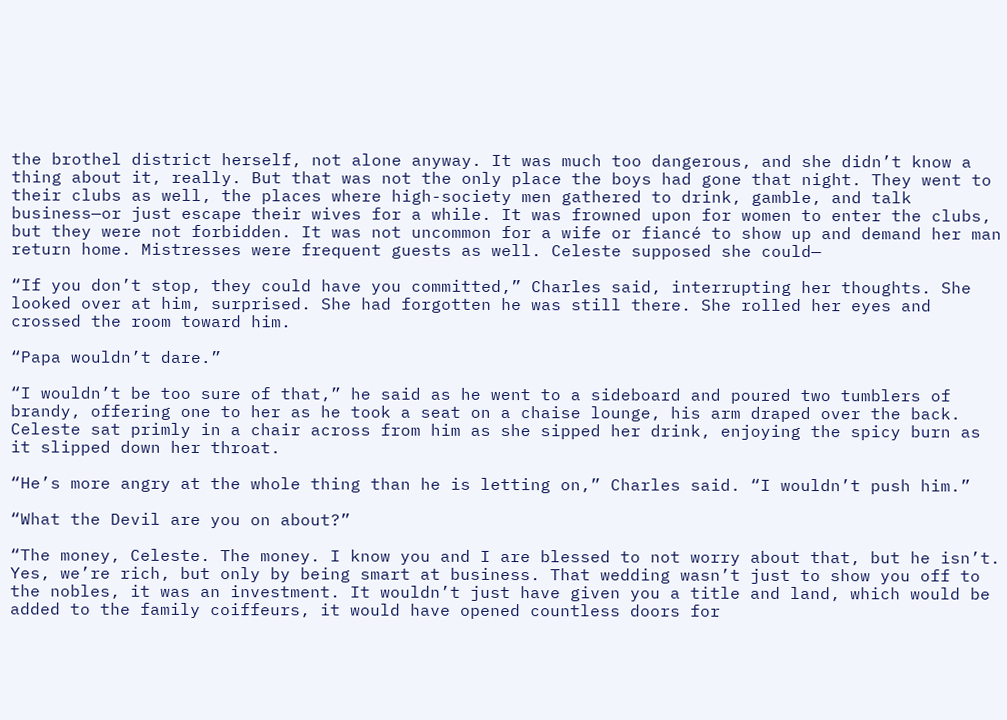the brothel district herself, not alone anyway. It was much too dangerous, and she didn’t know a thing about it, really. But that was not the only place the boys had gone that night. They went to their clubs as well, the places where high-society men gathered to drink, gamble, and talk business—or just escape their wives for a while. It was frowned upon for women to enter the clubs, but they were not forbidden. It was not uncommon for a wife or fiancé to show up and demand her man return home. Mistresses were frequent guests as well. Celeste supposed she could—

“If you don’t stop, they could have you committed,” Charles said, interrupting her thoughts. She looked over at him, surprised. She had forgotten he was still there. She rolled her eyes and crossed the room toward him.

“Papa wouldn’t dare.”

“I wouldn’t be too sure of that,” he said as he went to a sideboard and poured two tumblers of brandy, offering one to her as he took a seat on a chaise lounge, his arm draped over the back. Celeste sat primly in a chair across from him as she sipped her drink, enjoying the spicy burn as it slipped down her throat.

“He’s more angry at the whole thing than he is letting on,” Charles said. “I wouldn’t push him.”

“What the Devil are you on about?”

“The money, Celeste. The money. I know you and I are blessed to not worry about that, but he isn’t. Yes, we’re rich, but only by being smart at business. That wedding wasn’t just to show you off to the nobles, it was an investment. It wouldn’t just have given you a title and land, which would be added to the family coiffeurs, it would have opened countless doors for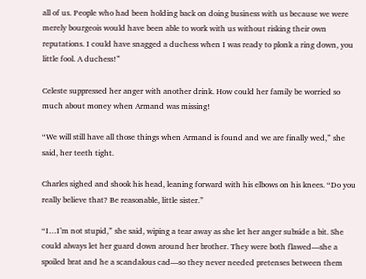all of us. People who had been holding back on doing business with us because we were merely bourgeois would have been able to work with us without risking their own reputations. I could have snagged a duchess when I was ready to plonk a ring down, you little fool. A duchess!”

Celeste suppressed her anger with another drink. How could her family be worried so much about money when Armand was missing!

“We will still have all those things when Armand is found and we are finally wed,” she said, her teeth tight.

Charles sighed and shook his head, leaning forward with his elbows on his knees. “Do you really believe that? Be reasonable, little sister.”

“I…I’m not stupid,” she said, wiping a tear away as she let her anger subside a bit. She could always let her guard down around her brother. They were both flawed—she a spoiled brat and he a scandalous cad—so they never needed pretenses between them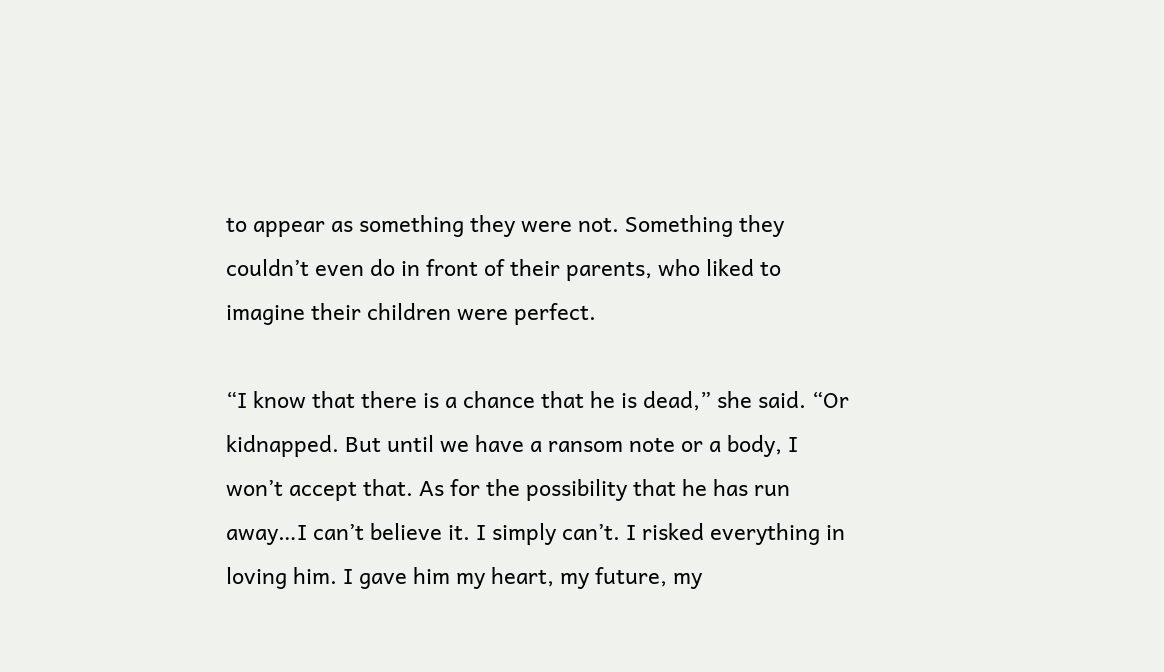to appear as something they were not. Something they couldn’t even do in front of their parents, who liked to imagine their children were perfect.

“I know that there is a chance that he is dead,” she said. “Or kidnapped. But until we have a ransom note or a body, I won’t accept that. As for the possibility that he has run away…I can’t believe it. I simply can’t. I risked everything in loving him. I gave him my heart, my future, my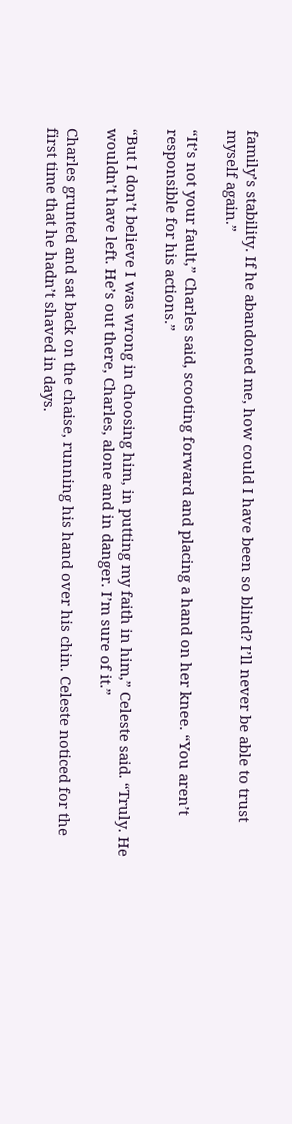family’s stability. If he abandoned me, how could I have been so blind? I’ll never be able to trust myself again.”

“It’s not your fault,” Charles said, scooting forward and placing a hand on her knee. “You aren’t responsible for his actions.”

“But I don’t believe I was wrong in choosing him, in putting my faith in him,” Celeste said. “Truly. He wouldn’t have left. He’s out there, Charles, alone and in danger. I’m sure of it.”

Charles grunted and sat back on the chaise, running his hand over his chin. Celeste noticed for the first time that he hadn’t shaved in days.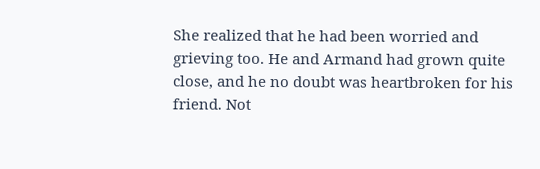She realized that he had been worried and grieving too. He and Armand had grown quite close, and he no doubt was heartbroken for his friend. Not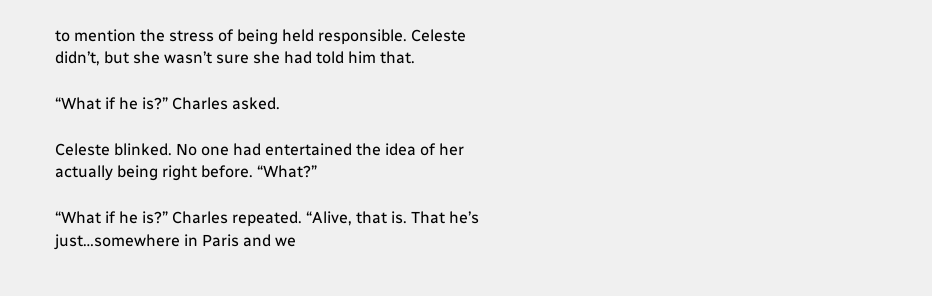to mention the stress of being held responsible. Celeste didn’t, but she wasn’t sure she had told him that.

“What if he is?” Charles asked.

Celeste blinked. No one had entertained the idea of her actually being right before. “What?”

“What if he is?” Charles repeated. “Alive, that is. That he’s just…somewhere in Paris and we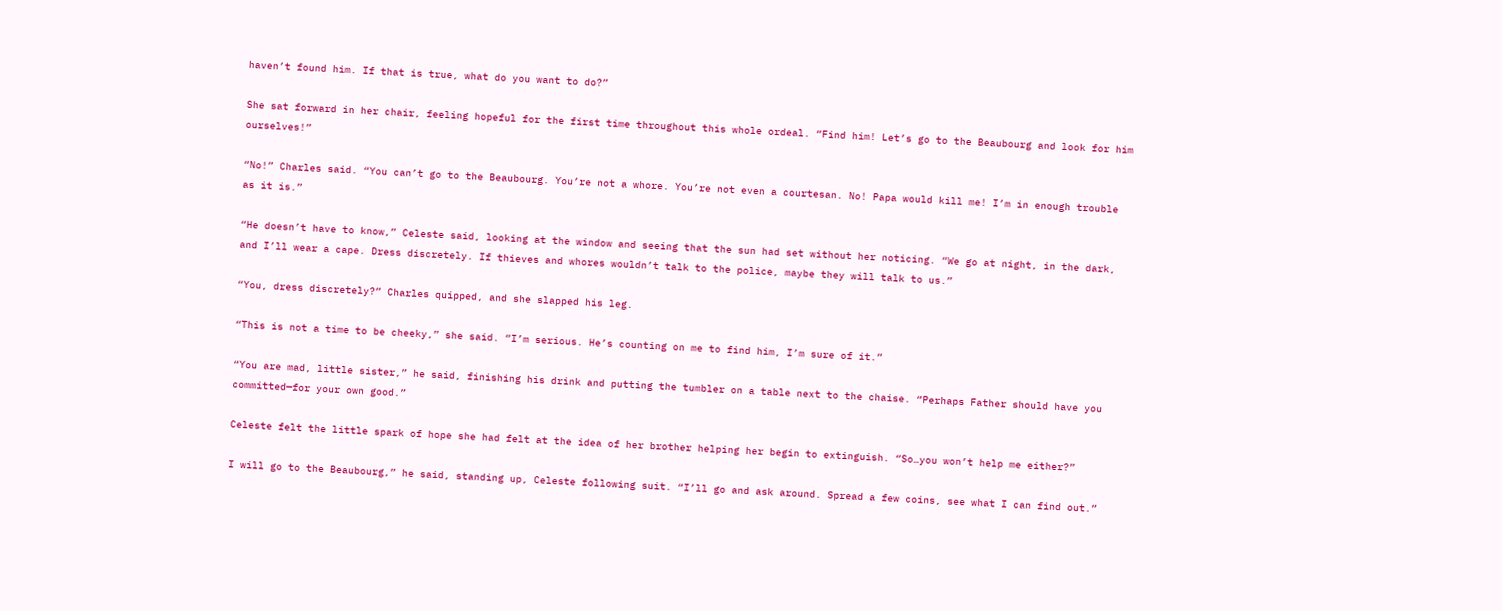haven’t found him. If that is true, what do you want to do?”

She sat forward in her chair, feeling hopeful for the first time throughout this whole ordeal. “Find him! Let’s go to the Beaubourg and look for him ourselves!”

“No!” Charles said. “You can’t go to the Beaubourg. You’re not a whore. You’re not even a courtesan. No! Papa would kill me! I’m in enough trouble as it is.”

“He doesn’t have to know,” Celeste said, looking at the window and seeing that the sun had set without her noticing. “We go at night, in the dark, and I’ll wear a cape. Dress discretely. If thieves and whores wouldn’t talk to the police, maybe they will talk to us.”

“You, dress discretely?” Charles quipped, and she slapped his leg.

“This is not a time to be cheeky,” she said. “I’m serious. He’s counting on me to find him, I’m sure of it.”

“You are mad, little sister,” he said, finishing his drink and putting the tumbler on a table next to the chaise. “Perhaps Father should have you committed—for your own good.”

Celeste felt the little spark of hope she had felt at the idea of her brother helping her begin to extinguish. “So…you won’t help me either?”

I will go to the Beaubourg,” he said, standing up, Celeste following suit. “I’ll go and ask around. Spread a few coins, see what I can find out.”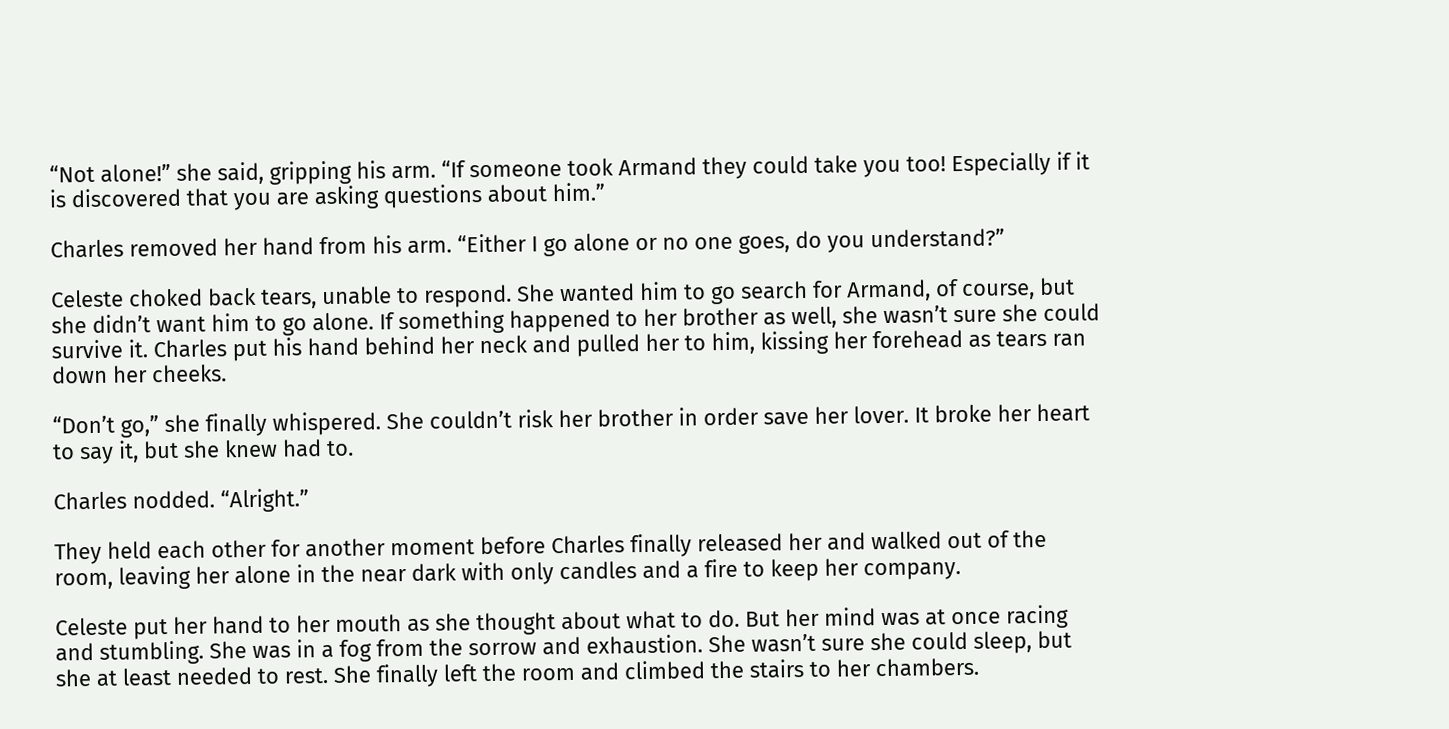“Not alone!” she said, gripping his arm. “If someone took Armand they could take you too! Especially if it is discovered that you are asking questions about him.”

Charles removed her hand from his arm. “Either I go alone or no one goes, do you understand?”

Celeste choked back tears, unable to respond. She wanted him to go search for Armand, of course, but she didn’t want him to go alone. If something happened to her brother as well, she wasn’t sure she could survive it. Charles put his hand behind her neck and pulled her to him, kissing her forehead as tears ran down her cheeks.

“Don’t go,” she finally whispered. She couldn’t risk her brother in order save her lover. It broke her heart to say it, but she knew had to.

Charles nodded. “Alright.”

They held each other for another moment before Charles finally released her and walked out of the room, leaving her alone in the near dark with only candles and a fire to keep her company.

Celeste put her hand to her mouth as she thought about what to do. But her mind was at once racing and stumbling. She was in a fog from the sorrow and exhaustion. She wasn’t sure she could sleep, but she at least needed to rest. She finally left the room and climbed the stairs to her chambers.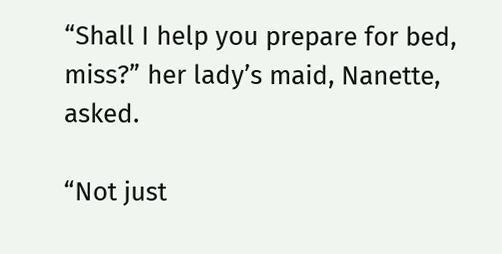“Shall I help you prepare for bed, miss?” her lady’s maid, Nanette, asked.

“Not just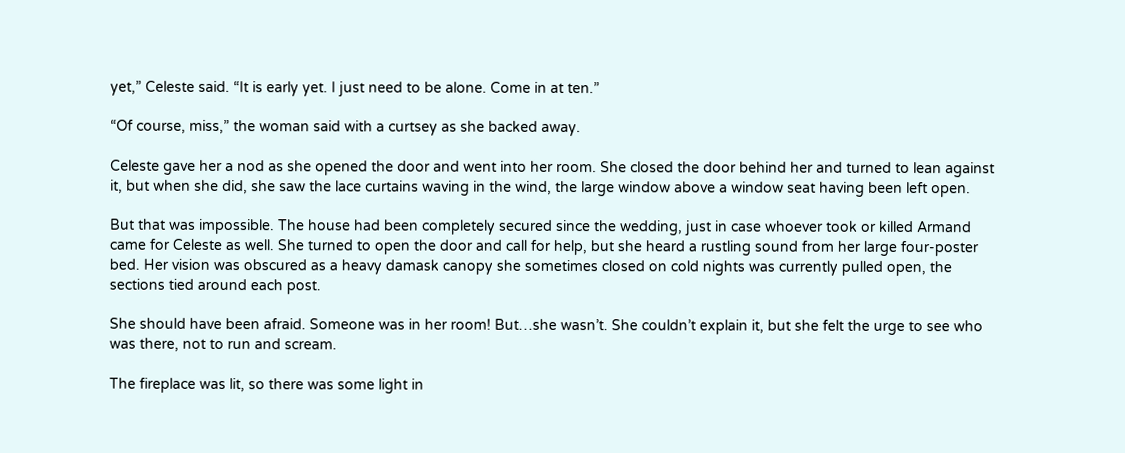yet,” Celeste said. “It is early yet. I just need to be alone. Come in at ten.”

“Of course, miss,” the woman said with a curtsey as she backed away.

Celeste gave her a nod as she opened the door and went into her room. She closed the door behind her and turned to lean against it, but when she did, she saw the lace curtains waving in the wind, the large window above a window seat having been left open.

But that was impossible. The house had been completely secured since the wedding, just in case whoever took or killed Armand came for Celeste as well. She turned to open the door and call for help, but she heard a rustling sound from her large four-poster bed. Her vision was obscured as a heavy damask canopy she sometimes closed on cold nights was currently pulled open, the sections tied around each post.

She should have been afraid. Someone was in her room! But…she wasn’t. She couldn’t explain it, but she felt the urge to see who was there, not to run and scream.

The fireplace was lit, so there was some light in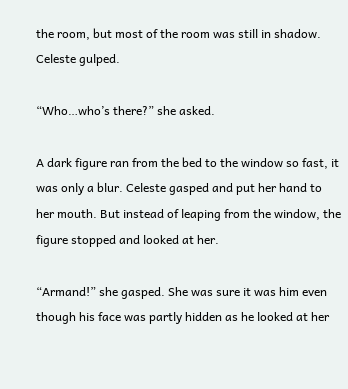the room, but most of the room was still in shadow. Celeste gulped.

“Who…who’s there?” she asked.

A dark figure ran from the bed to the window so fast, it was only a blur. Celeste gasped and put her hand to her mouth. But instead of leaping from the window, the figure stopped and looked at her.

“Armand!” she gasped. She was sure it was him even though his face was partly hidden as he looked at her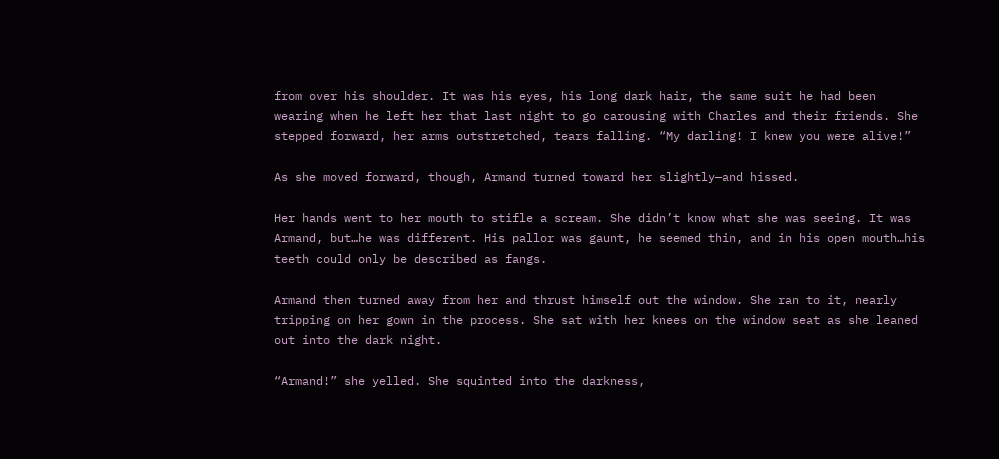from over his shoulder. It was his eyes, his long dark hair, the same suit he had been wearing when he left her that last night to go carousing with Charles and their friends. She stepped forward, her arms outstretched, tears falling. “My darling! I knew you were alive!”

As she moved forward, though, Armand turned toward her slightly—and hissed.

Her hands went to her mouth to stifle a scream. She didn’t know what she was seeing. It was Armand, but…he was different. His pallor was gaunt, he seemed thin, and in his open mouth…his teeth could only be described as fangs.

Armand then turned away from her and thrust himself out the window. She ran to it, nearly tripping on her gown in the process. She sat with her knees on the window seat as she leaned out into the dark night.

“Armand!” she yelled. She squinted into the darkness,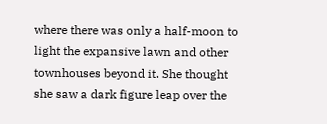where there was only a half-moon to light the expansive lawn and other townhouses beyond it. She thought she saw a dark figure leap over the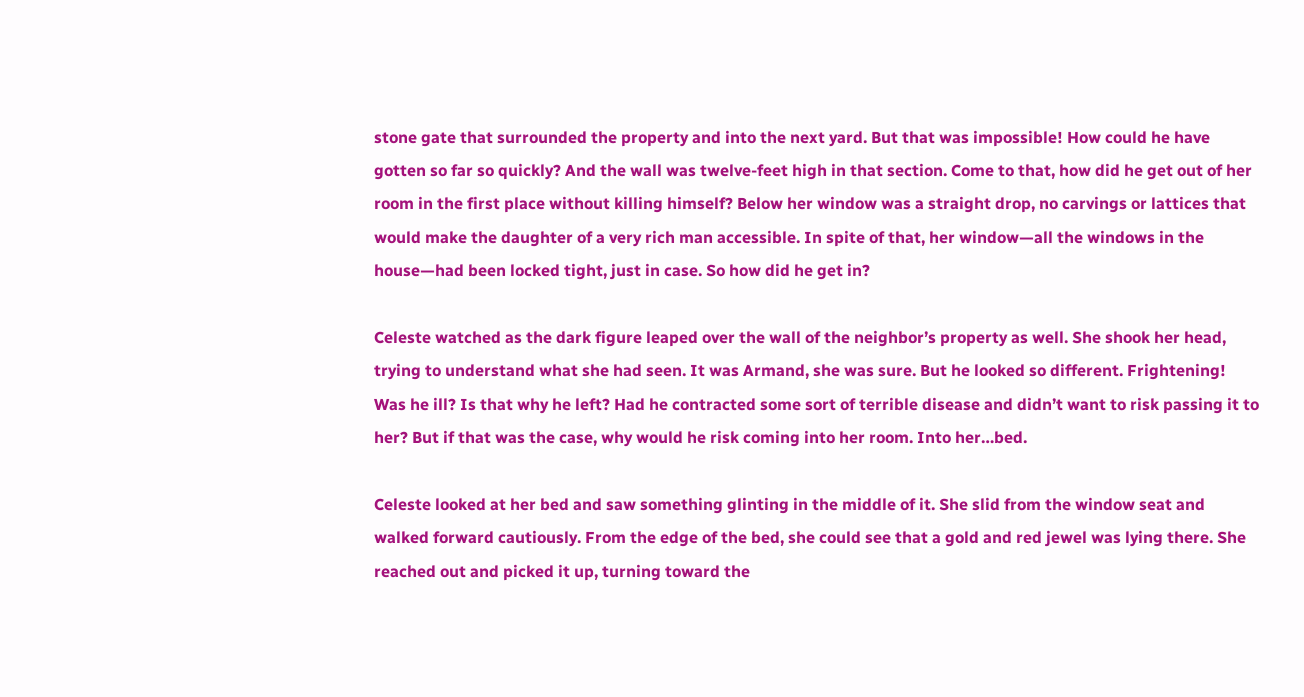stone gate that surrounded the property and into the next yard. But that was impossible! How could he have gotten so far so quickly? And the wall was twelve-feet high in that section. Come to that, how did he get out of her room in the first place without killing himself? Below her window was a straight drop, no carvings or lattices that would make the daughter of a very rich man accessible. In spite of that, her window—all the windows in the house—had been locked tight, just in case. So how did he get in?

Celeste watched as the dark figure leaped over the wall of the neighbor’s property as well. She shook her head, trying to understand what she had seen. It was Armand, she was sure. But he looked so different. Frightening! Was he ill? Is that why he left? Had he contracted some sort of terrible disease and didn’t want to risk passing it to her? But if that was the case, why would he risk coming into her room. Into her…bed.

Celeste looked at her bed and saw something glinting in the middle of it. She slid from the window seat and walked forward cautiously. From the edge of the bed, she could see that a gold and red jewel was lying there. She reached out and picked it up, turning toward the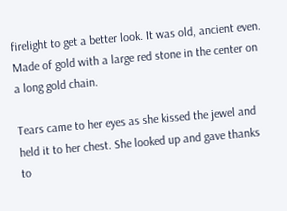firelight to get a better look. It was old, ancient even. Made of gold with a large red stone in the center on a long gold chain.

Tears came to her eyes as she kissed the jewel and held it to her chest. She looked up and gave thanks to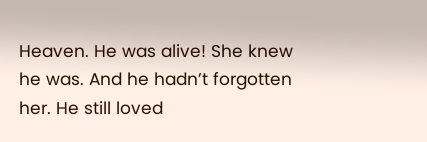Heaven. He was alive! She knew he was. And he hadn’t forgotten her. He still loved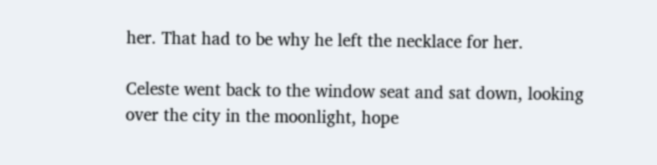her. That had to be why he left the necklace for her.

Celeste went back to the window seat and sat down, looking over the city in the moonlight, hope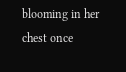blooming in her chest once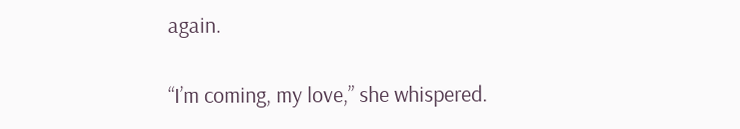again.

“I’m coming, my love,” she whispered.